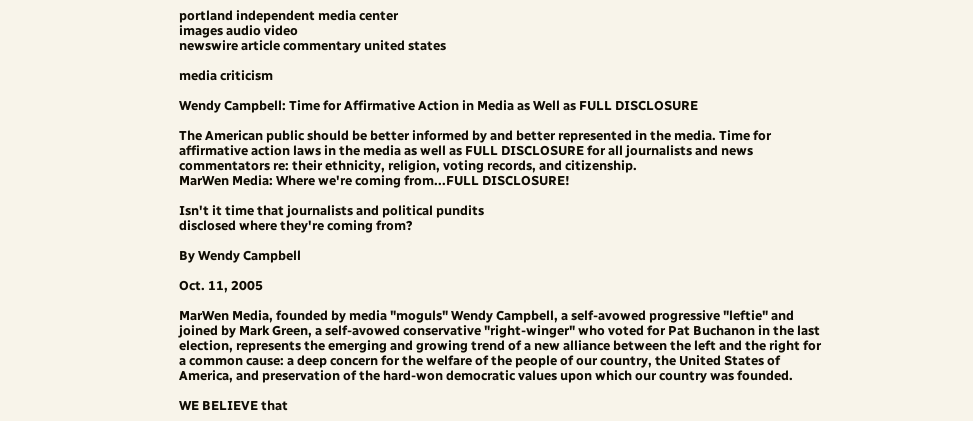portland independent media center
images audio video
newswire article commentary united states

media criticism

Wendy Campbell: Time for Affirmative Action in Media as Well as FULL DISCLOSURE

The American public should be better informed by and better represented in the media. Time for affirmative action laws in the media as well as FULL DISCLOSURE for all journalists and news commentators re: their ethnicity, religion, voting records, and citizenship.
MarWen Media: Where we're coming from...FULL DISCLOSURE!

Isn't it time that journalists and political pundits
disclosed where they're coming from?

By Wendy Campbell

Oct. 11, 2005

MarWen Media, founded by media "moguls" Wendy Campbell, a self-avowed progressive "leftie" and joined by Mark Green, a self-avowed conservative "right-winger" who voted for Pat Buchanon in the last election, represents the emerging and growing trend of a new alliance between the left and the right for a common cause: a deep concern for the welfare of the people of our country, the United States of America, and preservation of the hard-won democratic values upon which our country was founded.

WE BELIEVE that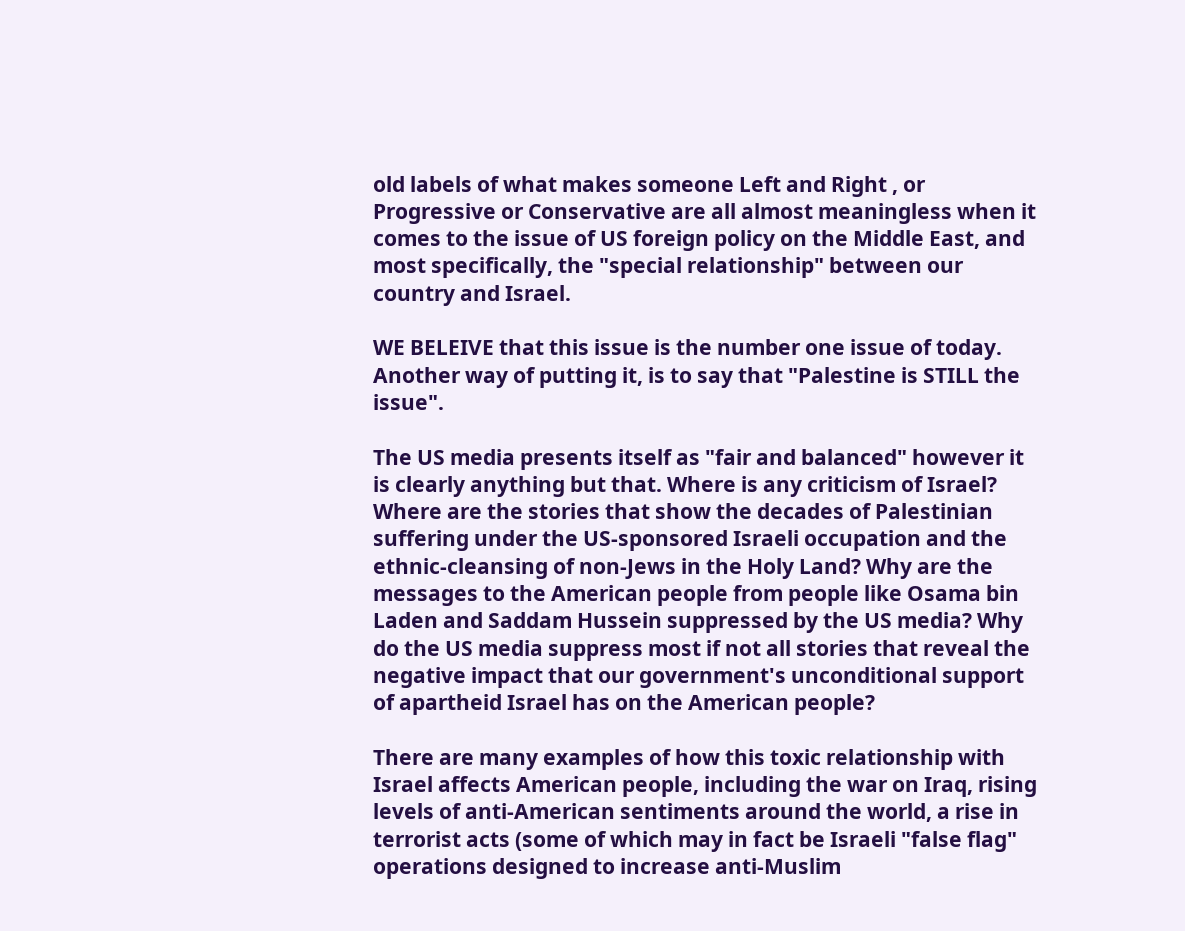old labels of what makes someone Left and Right , or Progressive or Conservative are all almost meaningless when it comes to the issue of US foreign policy on the Middle East, and most specifically, the "special relationship" between our country and Israel.

WE BELEIVE that this issue is the number one issue of today. Another way of putting it, is to say that "Palestine is STILL the issue".

The US media presents itself as "fair and balanced" however it is clearly anything but that. Where is any criticism of Israel? Where are the stories that show the decades of Palestinian suffering under the US-sponsored Israeli occupation and the ethnic-cleansing of non-Jews in the Holy Land? Why are the messages to the American people from people like Osama bin Laden and Saddam Hussein suppressed by the US media? Why do the US media suppress most if not all stories that reveal the negative impact that our government's unconditional support of apartheid Israel has on the American people?

There are many examples of how this toxic relationship with Israel affects American people, including the war on Iraq, rising levels of anti-American sentiments around the world, a rise in terrorist acts (some of which may in fact be Israeli "false flag" operations designed to increase anti-Muslim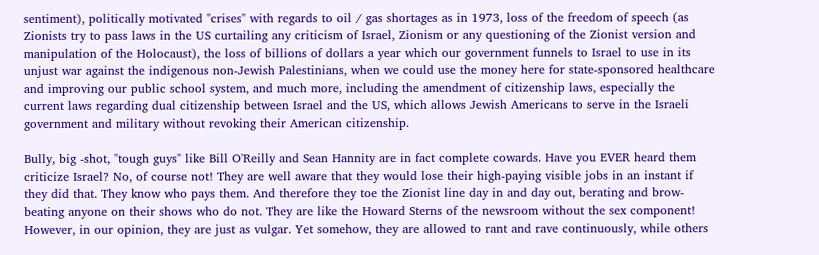sentiment), politically motivated "crises" with regards to oil / gas shortages as in 1973, loss of the freedom of speech (as Zionists try to pass laws in the US curtailing any criticism of Israel, Zionism or any questioning of the Zionist version and manipulation of the Holocaust), the loss of billions of dollars a year which our government funnels to Israel to use in its unjust war against the indigenous non-Jewish Palestinians, when we could use the money here for state-sponsored healthcare and improving our public school system, and much more, including the amendment of citizenship laws, especially the current laws regarding dual citizenship between Israel and the US, which allows Jewish Americans to serve in the Israeli government and military without revoking their American citizenship.

Bully, big -shot, "tough guys" like Bill O'Reilly and Sean Hannity are in fact complete cowards. Have you EVER heard them criticize Israel? No, of course not! They are well aware that they would lose their high-paying visible jobs in an instant if they did that. They know who pays them. And therefore they toe the Zionist line day in and day out, berating and brow-beating anyone on their shows who do not. They are like the Howard Sterns of the newsroom without the sex component! However, in our opinion, they are just as vulgar. Yet somehow, they are allowed to rant and rave continuously, while others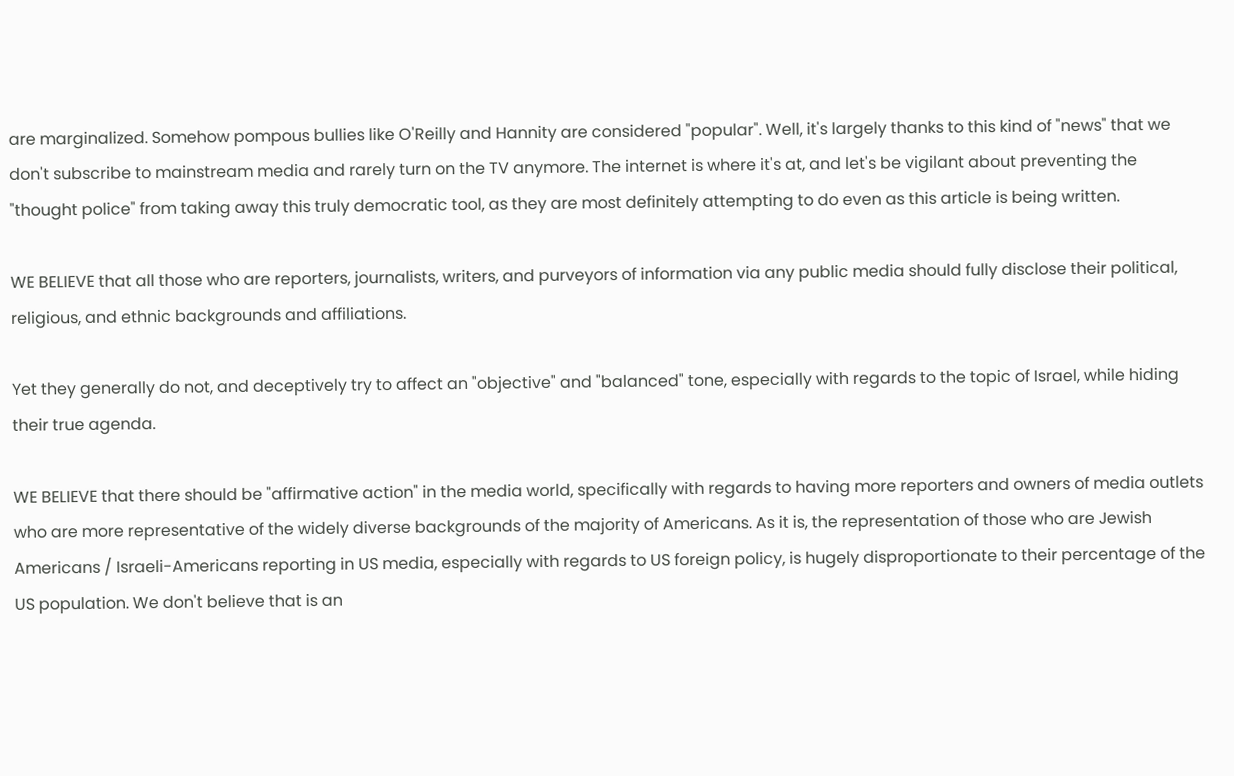are marginalized. Somehow pompous bullies like O'Reilly and Hannity are considered "popular". Well, it's largely thanks to this kind of "news" that we don't subscribe to mainstream media and rarely turn on the TV anymore. The internet is where it's at, and let's be vigilant about preventing the "thought police" from taking away this truly democratic tool, as they are most definitely attempting to do even as this article is being written.

WE BELIEVE that all those who are reporters, journalists, writers, and purveyors of information via any public media should fully disclose their political, religious, and ethnic backgrounds and affiliations.

Yet they generally do not, and deceptively try to affect an "objective" and "balanced" tone, especially with regards to the topic of Israel, while hiding their true agenda.

WE BELIEVE that there should be "affirmative action" in the media world, specifically with regards to having more reporters and owners of media outlets who are more representative of the widely diverse backgrounds of the majority of Americans. As it is, the representation of those who are Jewish Americans / Israeli-Americans reporting in US media, especially with regards to US foreign policy, is hugely disproportionate to their percentage of the US population. We don't believe that is an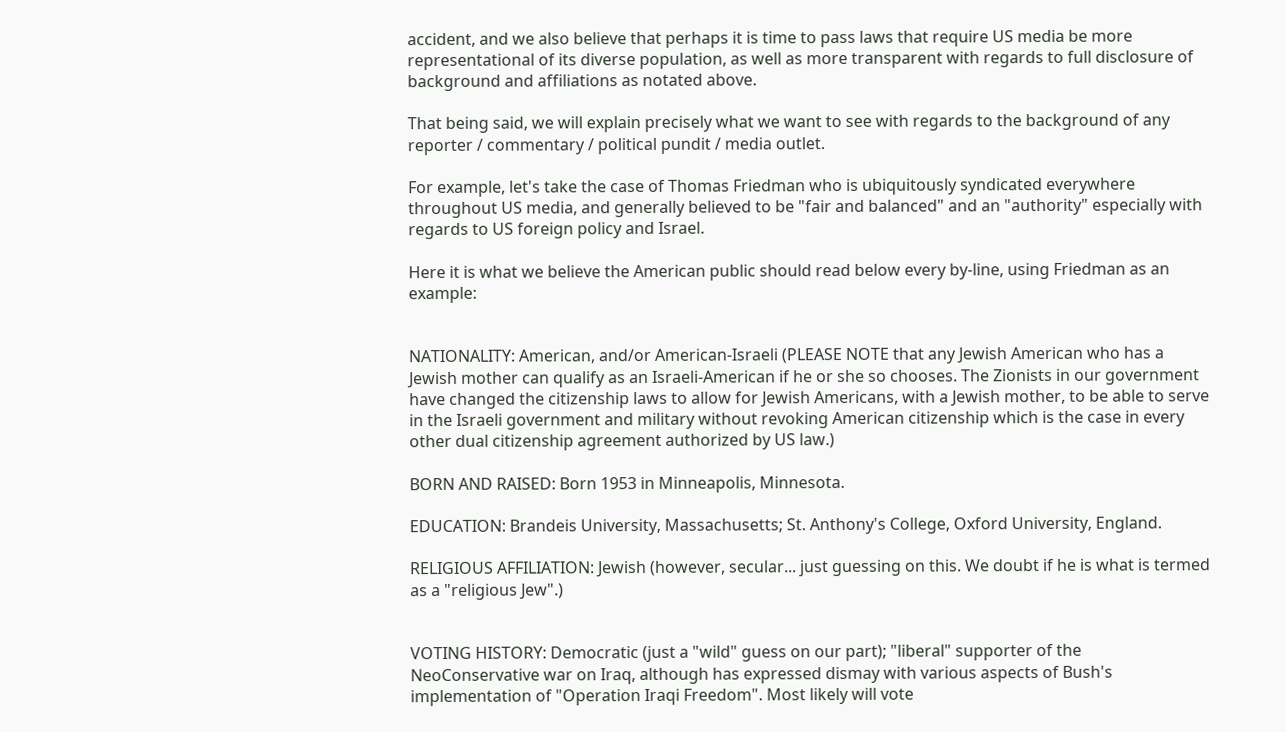accident, and we also believe that perhaps it is time to pass laws that require US media be more representational of its diverse population, as well as more transparent with regards to full disclosure of background and affiliations as notated above.

That being said, we will explain precisely what we want to see with regards to the background of any reporter / commentary / political pundit / media outlet.

For example, let's take the case of Thomas Friedman who is ubiquitously syndicated everywhere throughout US media, and generally believed to be "fair and balanced" and an "authority" especially with regards to US foreign policy and Israel.

Here it is what we believe the American public should read below every by-line, using Friedman as an example:


NATIONALITY: American, and/or American-Israeli (PLEASE NOTE that any Jewish American who has a Jewish mother can qualify as an Israeli-American if he or she so chooses. The Zionists in our government have changed the citizenship laws to allow for Jewish Americans, with a Jewish mother, to be able to serve in the Israeli government and military without revoking American citizenship which is the case in every other dual citizenship agreement authorized by US law.)

BORN AND RAISED: Born 1953 in Minneapolis, Minnesota.

EDUCATION: Brandeis University, Massachusetts; St. Anthony's College, Oxford University, England.

RELIGIOUS AFFILIATION: Jewish (however, secular... just guessing on this. We doubt if he is what is termed as a "religious Jew".)


VOTING HISTORY: Democratic (just a "wild" guess on our part); "liberal" supporter of the NeoConservative war on Iraq, although has expressed dismay with various aspects of Bush's implementation of "Operation Iraqi Freedom". Most likely will vote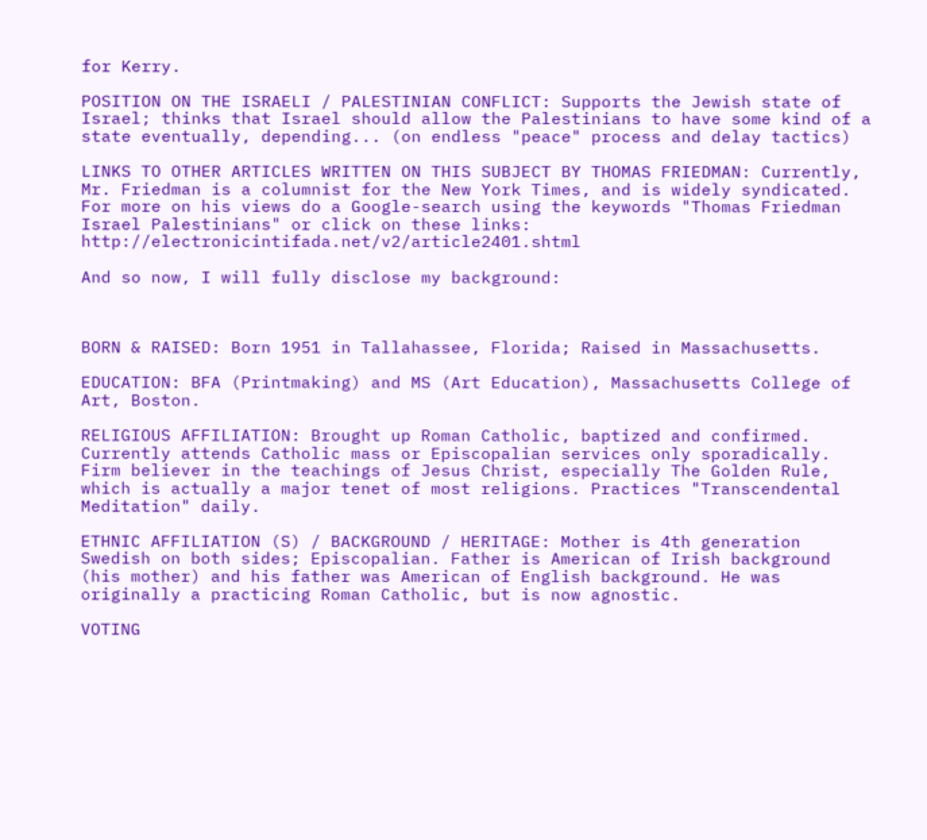for Kerry.

POSITION ON THE ISRAELI / PALESTINIAN CONFLICT: Supports the Jewish state of Israel; thinks that Israel should allow the Palestinians to have some kind of a state eventually, depending... (on endless "peace" process and delay tactics)

LINKS TO OTHER ARTICLES WRITTEN ON THIS SUBJECT BY THOMAS FRIEDMAN: Currently, Mr. Friedman is a columnist for the New York Times, and is widely syndicated. For more on his views do a Google-search using the keywords "Thomas Friedman Israel Palestinians" or click on these links:  http://electronicintifada.net/v2/article2401.shtml

And so now, I will fully disclose my background:



BORN & RAISED: Born 1951 in Tallahassee, Florida; Raised in Massachusetts.

EDUCATION: BFA (Printmaking) and MS (Art Education), Massachusetts College of Art, Boston.

RELIGIOUS AFFILIATION: Brought up Roman Catholic, baptized and confirmed. Currently attends Catholic mass or Episcopalian services only sporadically. Firm believer in the teachings of Jesus Christ, especially The Golden Rule, which is actually a major tenet of most religions. Practices "Transcendental Meditation" daily.

ETHNIC AFFILIATION (S) / BACKGROUND / HERITAGE: Mother is 4th generation Swedish on both sides; Episcopalian. Father is American of Irish background (his mother) and his father was American of English background. He was originally a practicing Roman Catholic, but is now agnostic.

VOTING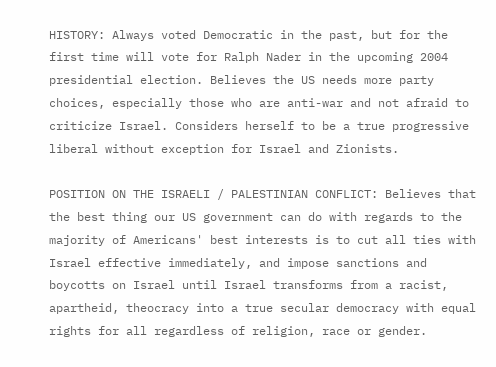HISTORY: Always voted Democratic in the past, but for the first time will vote for Ralph Nader in the upcoming 2004 presidential election. Believes the US needs more party choices, especially those who are anti-war and not afraid to criticize Israel. Considers herself to be a true progressive liberal without exception for Israel and Zionists.

POSITION ON THE ISRAELI / PALESTINIAN CONFLICT: Believes that the best thing our US government can do with regards to the majority of Americans' best interests is to cut all ties with Israel effective immediately, and impose sanctions and boycotts on Israel until Israel transforms from a racist, apartheid, theocracy into a true secular democracy with equal rights for all regardless of religion, race or gender.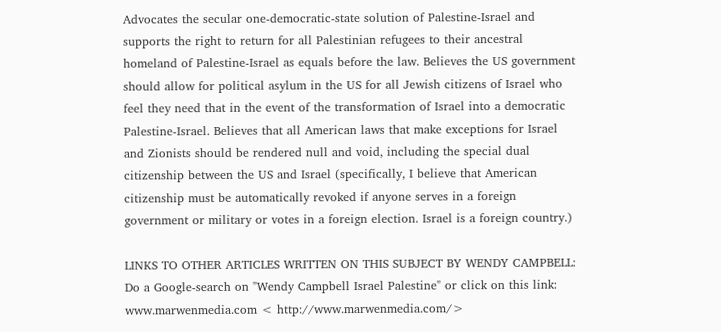Advocates the secular one-democratic-state solution of Palestine-Israel and supports the right to return for all Palestinian refugees to their ancestral homeland of Palestine-Israel as equals before the law. Believes the US government should allow for political asylum in the US for all Jewish citizens of Israel who feel they need that in the event of the transformation of Israel into a democratic Palestine-Israel. Believes that all American laws that make exceptions for Israel and Zionists should be rendered null and void, including the special dual citizenship between the US and Israel (specifically, I believe that American citizenship must be automatically revoked if anyone serves in a foreign government or military or votes in a foreign election. Israel is a foreign country.)

LINKS TO OTHER ARTICLES WRITTEN ON THIS SUBJECT BY WENDY CAMPBELL: Do a Google-search on "Wendy Campbell Israel Palestine" or click on this link: www.marwenmedia.com < http://www.marwenmedia.com/>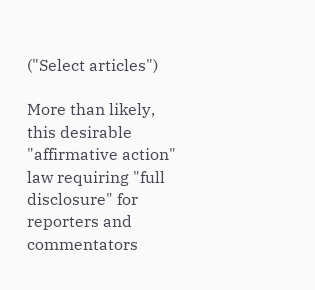("Select articles")

More than likely, this desirable "affirmative action" law requiring "full disclosure" for reporters and commentators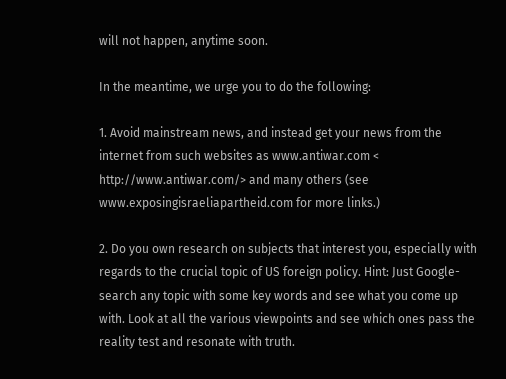will not happen, anytime soon.

In the meantime, we urge you to do the following:

1. Avoid mainstream news, and instead get your news from the internet from such websites as www.antiwar.com < http://www.antiwar.com/> and many others (see www.exposingisraeliapartheid.com for more links.)

2. Do you own research on subjects that interest you, especially with regards to the crucial topic of US foreign policy. Hint: Just Google-search any topic with some key words and see what you come up with. Look at all the various viewpoints and see which ones pass the reality test and resonate with truth.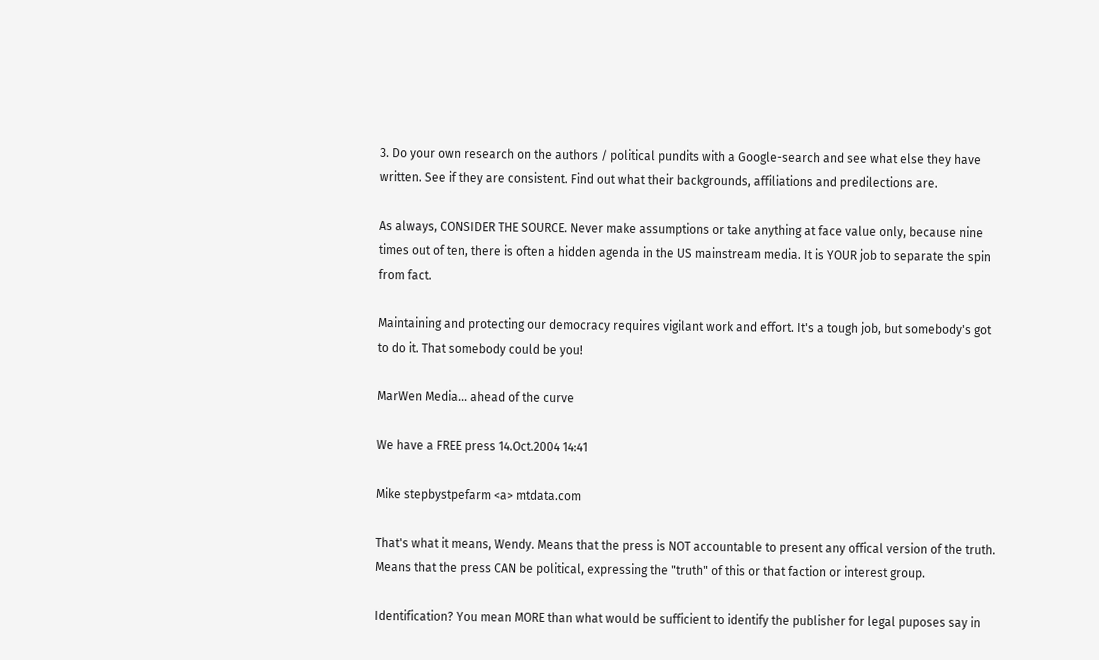3. Do your own research on the authors / political pundits with a Google-search and see what else they have written. See if they are consistent. Find out what their backgrounds, affiliations and predilections are.

As always, CONSIDER THE SOURCE. Never make assumptions or take anything at face value only, because nine times out of ten, there is often a hidden agenda in the US mainstream media. It is YOUR job to separate the spin from fact.

Maintaining and protecting our democracy requires vigilant work and effort. It's a tough job, but somebody's got to do it. That somebody could be you!

MarWen Media... ahead of the curve

We have a FREE press 14.Oct.2004 14:41

Mike stepbystpefarm <a> mtdata.com

That's what it means, Wendy. Means that the press is NOT accountable to present any offical version of the truth. Means that the press CAN be political, expressing the "truth" of this or that faction or interest group.

Identification? You mean MORE than what would be sufficient to identify the publisher for legal puposes say in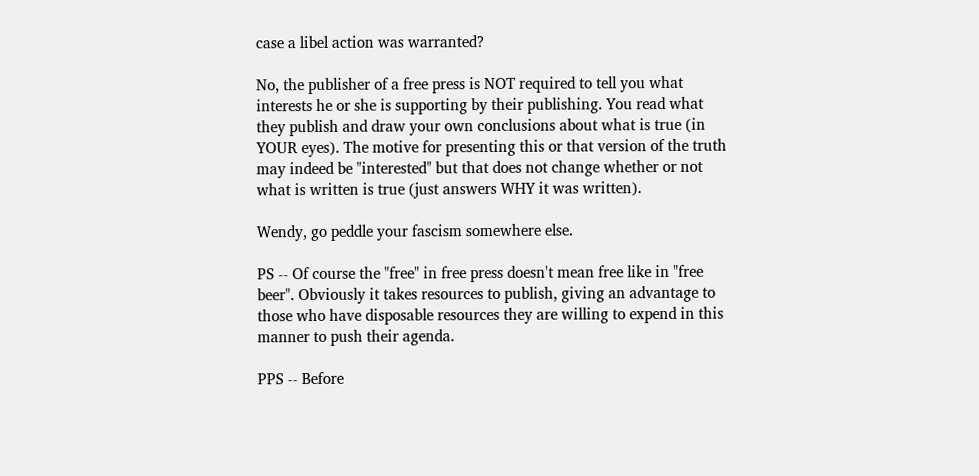case a libel action was warranted?

No, the publisher of a free press is NOT required to tell you what interests he or she is supporting by their publishing. You read what they publish and draw your own conclusions about what is true (in YOUR eyes). The motive for presenting this or that version of the truth may indeed be "interested" but that does not change whether or not what is written is true (just answers WHY it was written).

Wendy, go peddle your fascism somewhere else.

PS -- Of course the "free" in free press doesn't mean free like in "free beer". Obviously it takes resources to publish, giving an advantage to those who have disposable resources they are willing to expend in this manner to push their agenda.

PPS -- Before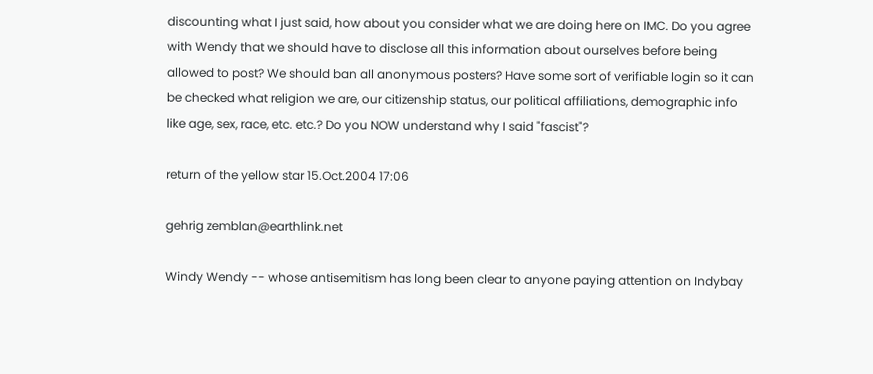discounting what I just said, how about you consider what we are doing here on IMC. Do you agree with Wendy that we should have to disclose all this information about ourselves before being allowed to post? We should ban all anonymous posters? Have some sort of verifiable login so it can be checked what religion we are, our citizenship status, our political affiliations, demographic info like age, sex, race, etc. etc.? Do you NOW understand why I said "fascist"?

return of the yellow star 15.Oct.2004 17:06

gehrig zemblan@earthlink.net

Windy Wendy -- whose antisemitism has long been clear to anyone paying attention on Indybay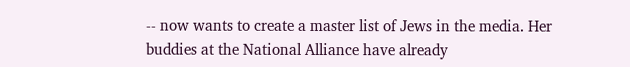-- now wants to create a master list of Jews in the media. Her buddies at the National Alliance have already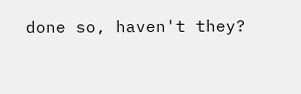done so, haven't they?